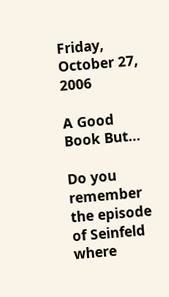Friday, October 27, 2006

A Good Book But...

Do you remember the episode of Seinfeld where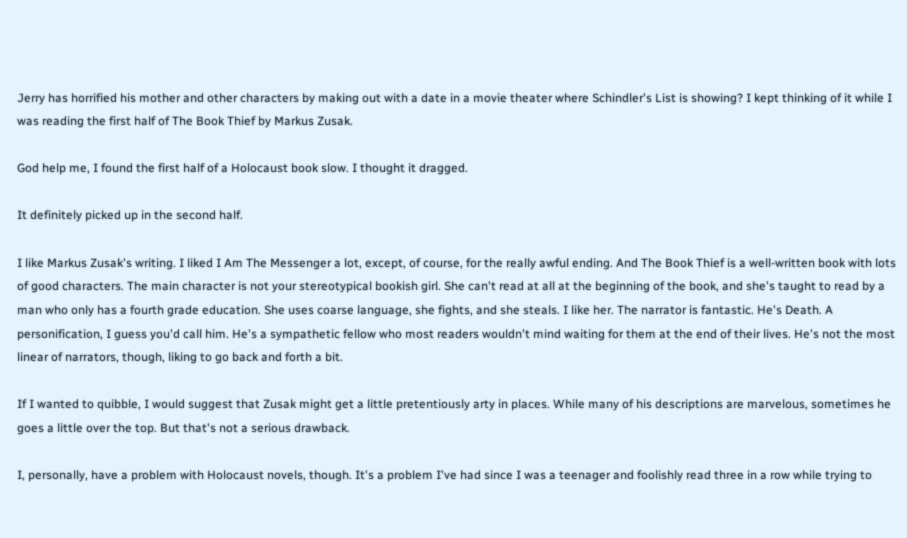Jerry has horrified his mother and other characters by making out with a date in a movie theater where Schindler's List is showing? I kept thinking of it while I was reading the first half of The Book Thief by Markus Zusak.

God help me, I found the first half of a Holocaust book slow. I thought it dragged.

It definitely picked up in the second half.

I like Markus Zusak's writing. I liked I Am The Messenger a lot, except, of course, for the really awful ending. And The Book Thief is a well-written book with lots of good characters. The main character is not your stereotypical bookish girl. She can't read at all at the beginning of the book, and she's taught to read by a man who only has a fourth grade education. She uses coarse language, she fights, and she steals. I like her. The narrator is fantastic. He's Death. A personification, I guess you'd call him. He's a sympathetic fellow who most readers wouldn't mind waiting for them at the end of their lives. He's not the most linear of narrators, though, liking to go back and forth a bit.

If I wanted to quibble, I would suggest that Zusak might get a little pretentiously arty in places. While many of his descriptions are marvelous, sometimes he goes a little over the top. But that's not a serious drawback.

I, personally, have a problem with Holocaust novels, though. It's a problem I've had since I was a teenager and foolishly read three in a row while trying to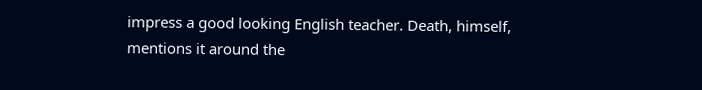impress a good looking English teacher. Death, himself, mentions it around the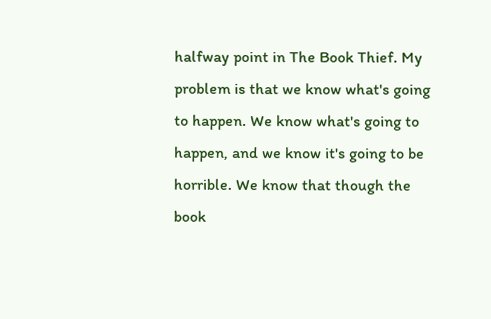halfway point in The Book Thief. My problem is that we know what's going to happen. We know what's going to happen, and we know it's going to be horrible. We know that though the book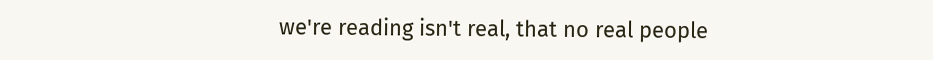we're reading isn't real, that no real people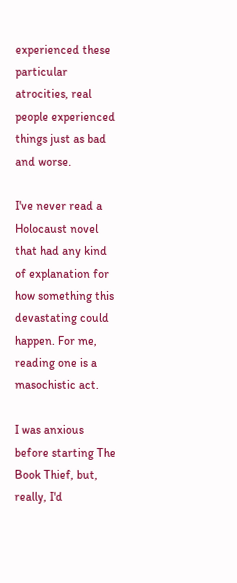experienced these particular atrocities, real people experienced things just as bad and worse.

I've never read a Holocaust novel that had any kind of explanation for how something this devastating could happen. For me, reading one is a masochistic act.

I was anxious before starting The Book Thief, but, really, I'd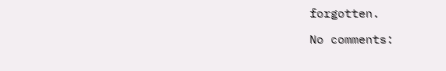forgotten.

No comments: